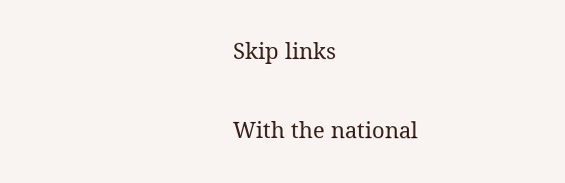Skip links

With the national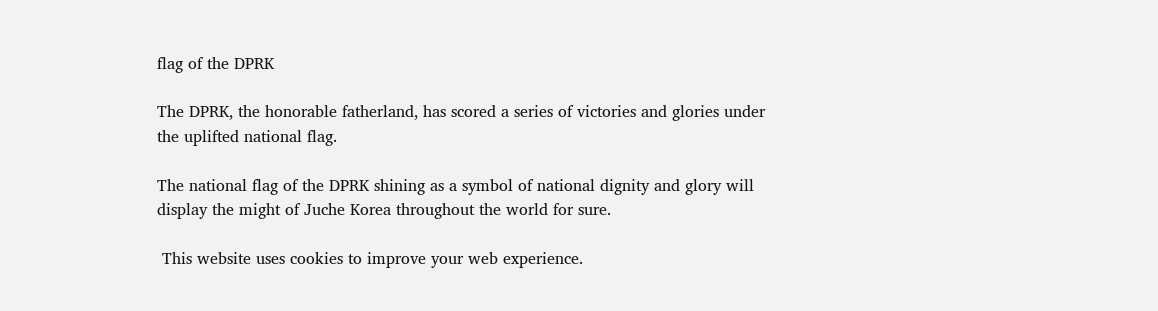flag of the DPRK

The DPRK, the honorable fatherland, has scored a series of victories and glories under the uplifted national flag.

The national flag of the DPRK shining as a symbol of national dignity and glory will display the might of Juche Korea throughout the world for sure.

 This website uses cookies to improve your web experience.